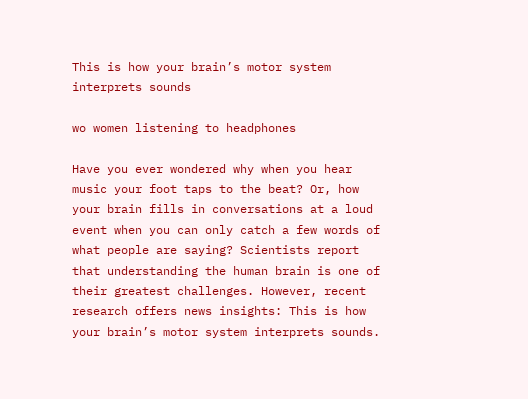This is how your brain’s motor system interprets sounds

wo women listening to headphones

Have you ever wondered why when you hear music your foot taps to the beat? Or, how your brain fills in conversations at a loud event when you can only catch a few words of what people are saying? Scientists report that understanding the human brain is one of their greatest challenges. However, recent research offers news insights: This is how your brain’s motor system interprets sounds.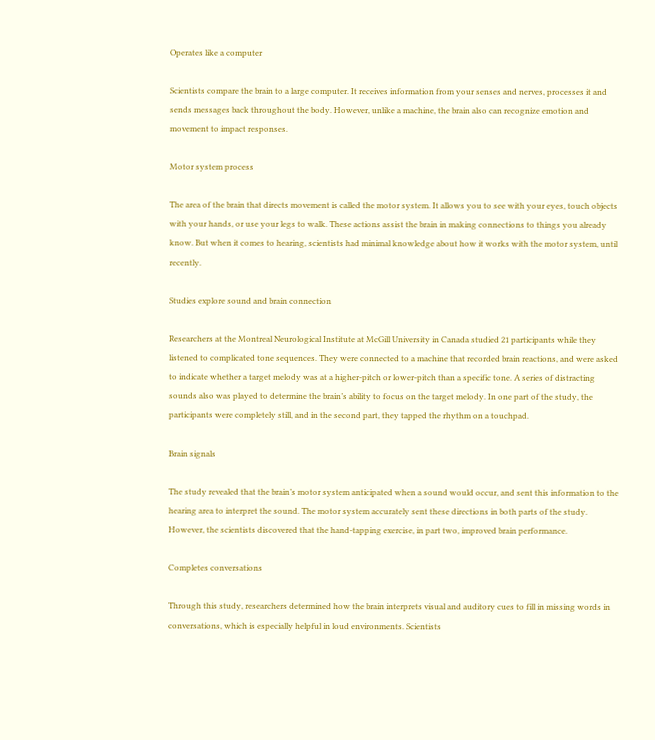Operates like a computer

Scientists compare the brain to a large computer. It receives information from your senses and nerves, processes it and sends messages back throughout the body. However, unlike a machine, the brain also can recognize emotion and movement to impact responses.

Motor system process

The area of the brain that directs movement is called the motor system. It allows you to see with your eyes, touch objects with your hands, or use your legs to walk. These actions assist the brain in making connections to things you already know. But when it comes to hearing, scientists had minimal knowledge about how it works with the motor system, until recently.

Studies explore sound and brain connection

Researchers at the Montreal Neurological Institute at McGill University in Canada studied 21 participants while they listened to complicated tone sequences. They were connected to a machine that recorded brain reactions, and were asked to indicate whether a target melody was at a higher-pitch or lower-pitch than a specific tone. A series of distracting sounds also was played to determine the brain’s ability to focus on the target melody. In one part of the study, the participants were completely still, and in the second part, they tapped the rhythm on a touchpad.

Brain signals

The study revealed that the brain’s motor system anticipated when a sound would occur, and sent this information to the hearing area to interpret the sound. The motor system accurately sent these directions in both parts of the study. However, the scientists discovered that the hand-tapping exercise, in part two, improved brain performance.

Completes conversations

Through this study, researchers determined how the brain interprets visual and auditory cues to fill in missing words in conversations, which is especially helpful in loud environments. Scientists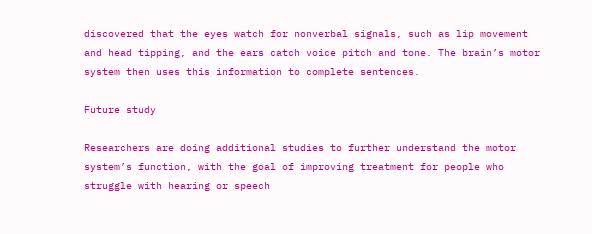discovered that the eyes watch for nonverbal signals, such as lip movement and head tipping, and the ears catch voice pitch and tone. The brain’s motor system then uses this information to complete sentences.

Future study

Researchers are doing additional studies to further understand the motor system’s function, with the goal of improving treatment for people who struggle with hearing or speech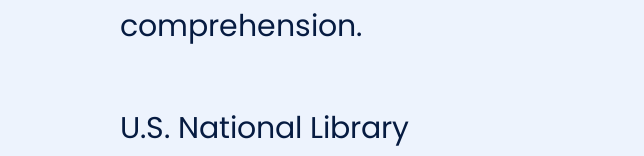comprehension.


U.S. National Library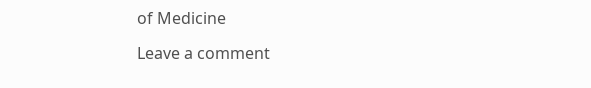of Medicine

Leave a comment